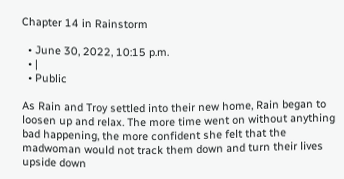Chapter 14 in Rainstorm

  • June 30, 2022, 10:15 p.m.
  • |
  • Public

As Rain and Troy settled into their new home, Rain began to loosen up and relax. The more time went on without anything bad happening, the more confident she felt that the madwoman would not track them down and turn their lives upside down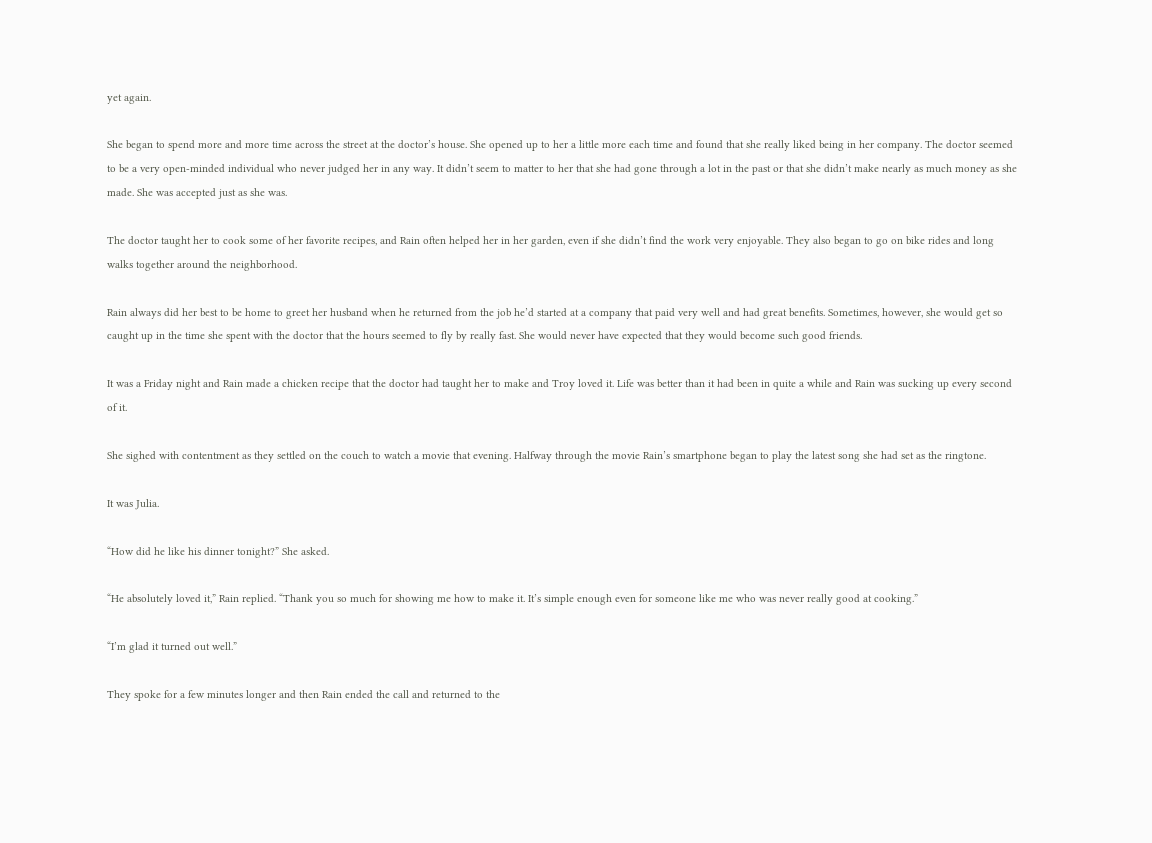yet again.

She began to spend more and more time across the street at the doctor’s house. She opened up to her a little more each time and found that she really liked being in her company. The doctor seemed to be a very open-minded individual who never judged her in any way. It didn’t seem to matter to her that she had gone through a lot in the past or that she didn’t make nearly as much money as she made. She was accepted just as she was.

The doctor taught her to cook some of her favorite recipes, and Rain often helped her in her garden, even if she didn’t find the work very enjoyable. They also began to go on bike rides and long walks together around the neighborhood.

Rain always did her best to be home to greet her husband when he returned from the job he’d started at a company that paid very well and had great benefits. Sometimes, however, she would get so caught up in the time she spent with the doctor that the hours seemed to fly by really fast. She would never have expected that they would become such good friends.

It was a Friday night and Rain made a chicken recipe that the doctor had taught her to make and Troy loved it. Life was better than it had been in quite a while and Rain was sucking up every second of it.

She sighed with contentment as they settled on the couch to watch a movie that evening. Halfway through the movie Rain’s smartphone began to play the latest song she had set as the ringtone.

It was Julia.

“How did he like his dinner tonight?” She asked.

“He absolutely loved it,” Rain replied. “Thank you so much for showing me how to make it. It’s simple enough even for someone like me who was never really good at cooking.”

“I’m glad it turned out well.”

They spoke for a few minutes longer and then Rain ended the call and returned to the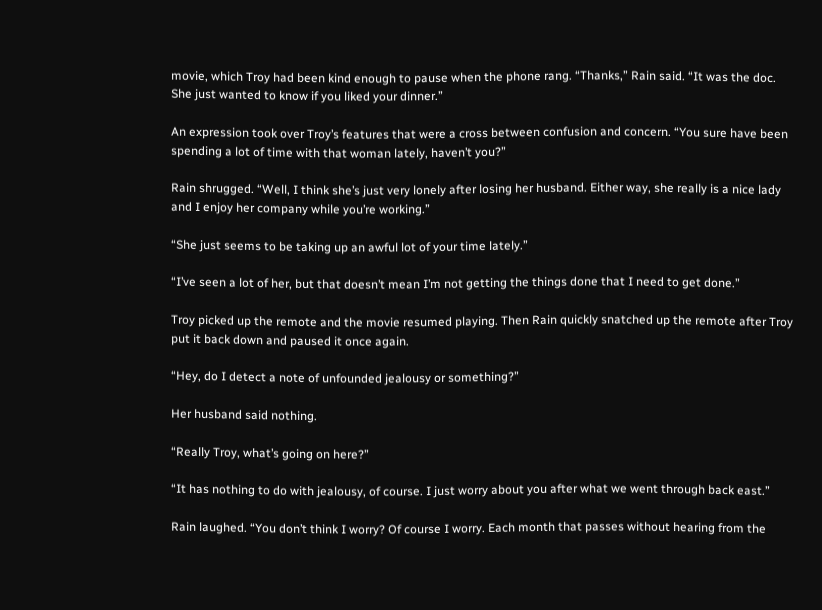movie, which Troy had been kind enough to pause when the phone rang. “Thanks,” Rain said. “It was the doc. She just wanted to know if you liked your dinner.”

An expression took over Troy’s features that were a cross between confusion and concern. “You sure have been spending a lot of time with that woman lately, haven’t you?”

Rain shrugged. “Well, I think she’s just very lonely after losing her husband. Either way, she really is a nice lady and I enjoy her company while you’re working.”

“She just seems to be taking up an awful lot of your time lately.”

“I’ve seen a lot of her, but that doesn’t mean I’m not getting the things done that I need to get done.”

Troy picked up the remote and the movie resumed playing. Then Rain quickly snatched up the remote after Troy put it back down and paused it once again.

“Hey, do I detect a note of unfounded jealousy or something?”

Her husband said nothing.

“Really Troy, what’s going on here?”

“It has nothing to do with jealousy, of course. I just worry about you after what we went through back east.”

Rain laughed. “You don’t think I worry? Of course I worry. Each month that passes without hearing from the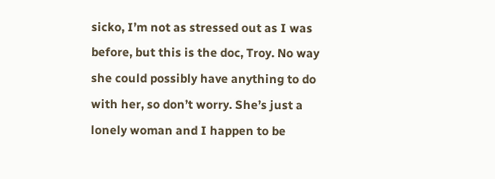sicko, I’m not as stressed out as I was before, but this is the doc, Troy. No way she could possibly have anything to do with her, so don’t worry. She’s just a lonely woman and I happen to be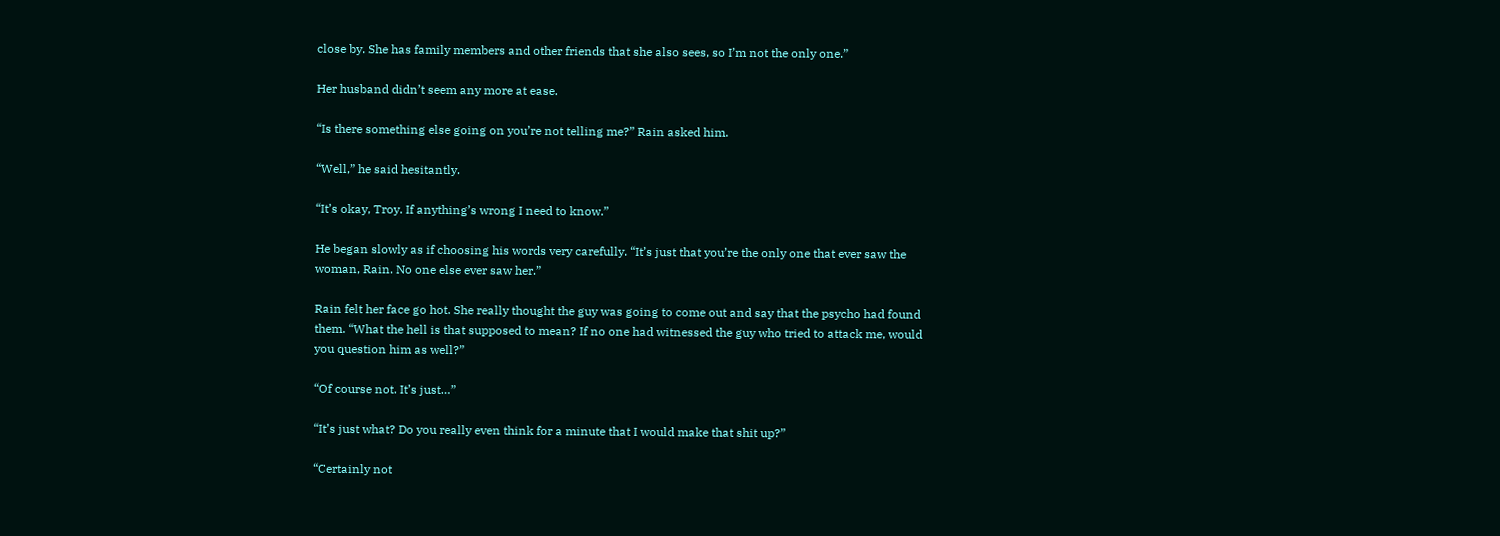close by. She has family members and other friends that she also sees, so I’m not the only one.”

Her husband didn’t seem any more at ease.

“Is there something else going on you’re not telling me?” Rain asked him.

“Well,” he said hesitantly.

“It’s okay, Troy. If anything’s wrong I need to know.”

He began slowly as if choosing his words very carefully. “It’s just that you’re the only one that ever saw the woman, Rain. No one else ever saw her.”

Rain felt her face go hot. She really thought the guy was going to come out and say that the psycho had found them. “What the hell is that supposed to mean? If no one had witnessed the guy who tried to attack me, would you question him as well?”

“Of course not. It’s just…”

“It’s just what? Do you really even think for a minute that I would make that shit up?”

“Certainly not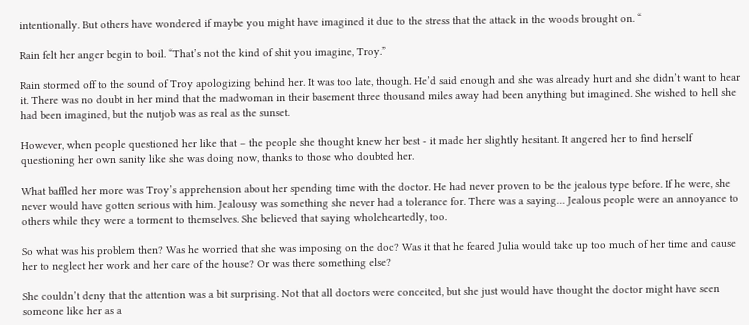intentionally. But others have wondered if maybe you might have imagined it due to the stress that the attack in the woods brought on. “

Rain felt her anger begin to boil. “That’s not the kind of shit you imagine, Troy.”

Rain stormed off to the sound of Troy apologizing behind her. It was too late, though. He’d said enough and she was already hurt and she didn’t want to hear it. There was no doubt in her mind that the madwoman in their basement three thousand miles away had been anything but imagined. She wished to hell she had been imagined, but the nutjob was as real as the sunset.

However, when people questioned her like that – the people she thought knew her best - it made her slightly hesitant. It angered her to find herself questioning her own sanity like she was doing now, thanks to those who doubted her.

What baffled her more was Troy’s apprehension about her spending time with the doctor. He had never proven to be the jealous type before. If he were, she never would have gotten serious with him. Jealousy was something she never had a tolerance for. There was a saying… Jealous people were an annoyance to others while they were a torment to themselves. She believed that saying wholeheartedly, too.

So what was his problem then? Was he worried that she was imposing on the doc? Was it that he feared Julia would take up too much of her time and cause her to neglect her work and her care of the house? Or was there something else?

She couldn’t deny that the attention was a bit surprising. Not that all doctors were conceited, but she just would have thought the doctor might have seen someone like her as a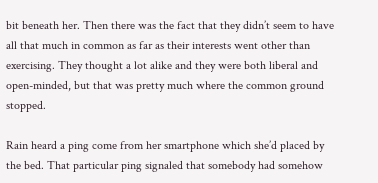bit beneath her. Then there was the fact that they didn’t seem to have all that much in common as far as their interests went other than exercising. They thought a lot alike and they were both liberal and open-minded, but that was pretty much where the common ground stopped.

Rain heard a ping come from her smartphone which she’d placed by the bed. That particular ping signaled that somebody had somehow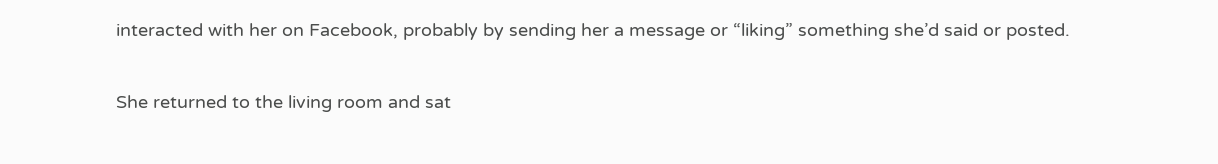interacted with her on Facebook, probably by sending her a message or “liking” something she’d said or posted.

She returned to the living room and sat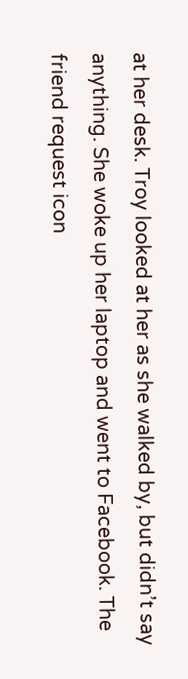at her desk. Troy looked at her as she walked by, but didn’t say anything. She woke up her laptop and went to Facebook. The friend request icon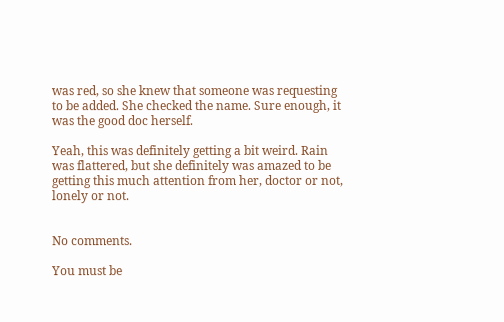was red, so she knew that someone was requesting to be added. She checked the name. Sure enough, it was the good doc herself.

Yeah, this was definitely getting a bit weird. Rain was flattered, but she definitely was amazed to be getting this much attention from her, doctor or not, lonely or not.


No comments.

You must be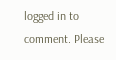logged in to comment. Please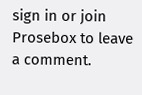sign in or join Prosebox to leave a comment.